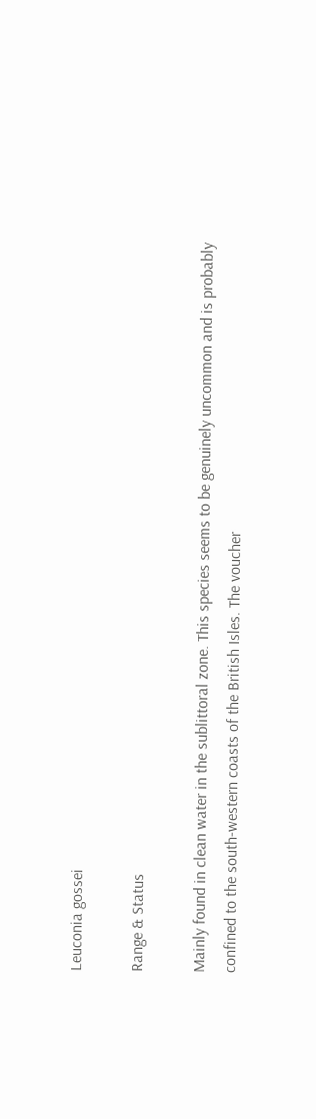Leuconia gossei

Range & Status

Mainly found in clean water in the sublittoral zone. This species seems to be genuinely uncommon and is probably confined to the south-western coasts of the British Isles. The voucher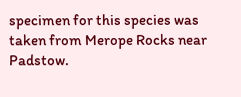specimen for this species was taken from Merope Rocks near Padstow.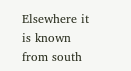Elsewhere it is known from south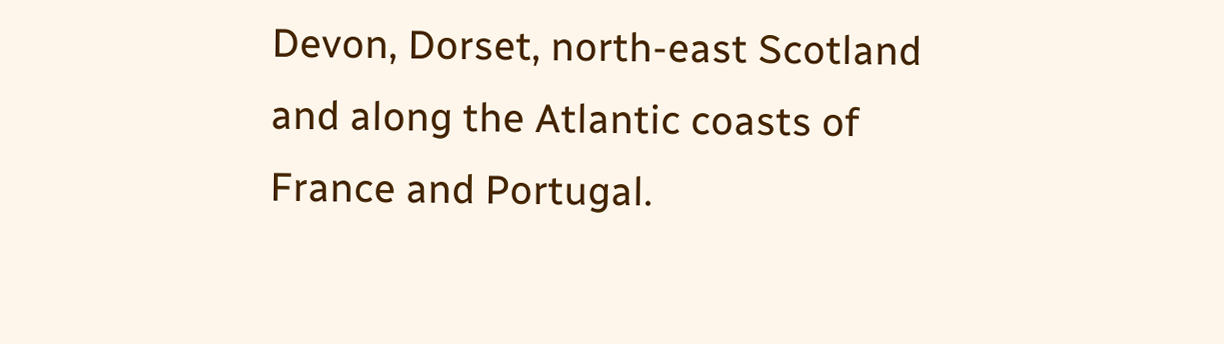Devon, Dorset, north-east Scotland and along the Atlantic coasts of France and Portugal.